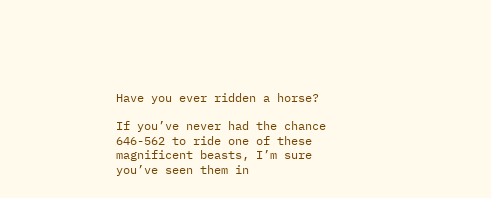Have you ever ridden a horse?

If you’ve never had the chance 646-562 to ride one of these magnificent beasts, I’m sure you’ve seen them in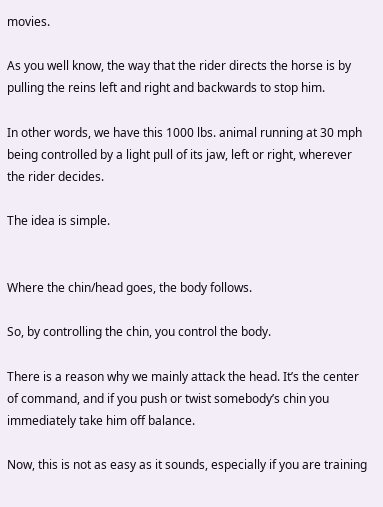movies.

As you well know, the way that the rider directs the horse is by pulling the reins left and right and backwards to stop him.

In other words, we have this 1000 lbs. animal running at 30 mph being controlled by a light pull of its jaw, left or right, wherever the rider decides.

The idea is simple.


Where the chin/head goes, the body follows.

So, by controlling the chin, you control the body.

There is a reason why we mainly attack the head. It’s the center of command, and if you push or twist somebody’s chin you immediately take him off balance.

Now, this is not as easy as it sounds, especially if you are training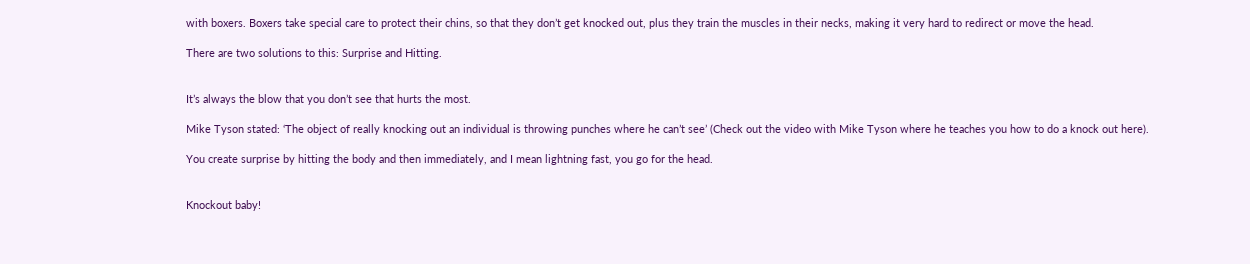with boxers. Boxers take special care to protect their chins, so that they don’t get knocked out, plus they train the muscles in their necks, making it very hard to redirect or move the head.

There are two solutions to this: Surprise and Hitting.


It’s always the blow that you don’t see that hurts the most.

Mike Tyson stated: ‘The object of really knocking out an individual is throwing punches where he can’t see’ (Check out the video with Mike Tyson where he teaches you how to do a knock out here).

You create surprise by hitting the body and then immediately, and I mean lightning fast, you go for the head.


Knockout baby!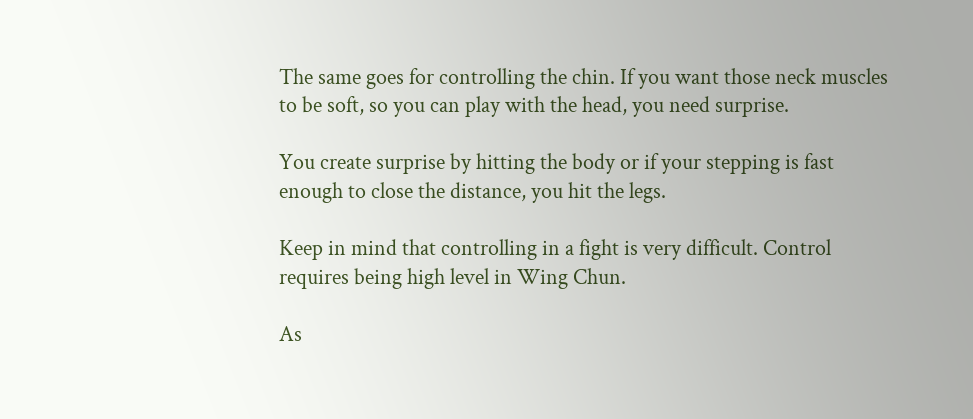The same goes for controlling the chin. If you want those neck muscles to be soft, so you can play with the head, you need surprise.

You create surprise by hitting the body or if your stepping is fast enough to close the distance, you hit the legs.

Keep in mind that controlling in a fight is very difficult. Control requires being high level in Wing Chun.

As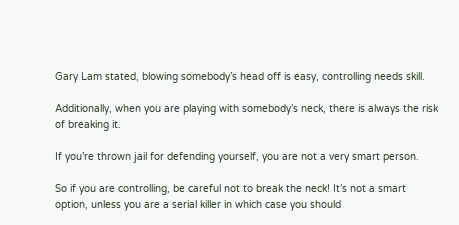Gary Lam stated, blowing somebody’s head off is easy, controlling needs skill.

Additionally, when you are playing with somebody’s neck, there is always the risk of breaking it.

If you’re thrown jail for defending yourself, you are not a very smart person.

So if you are controlling, be careful not to break the neck! It’s not a smart option, unless you are a serial killer in which case you should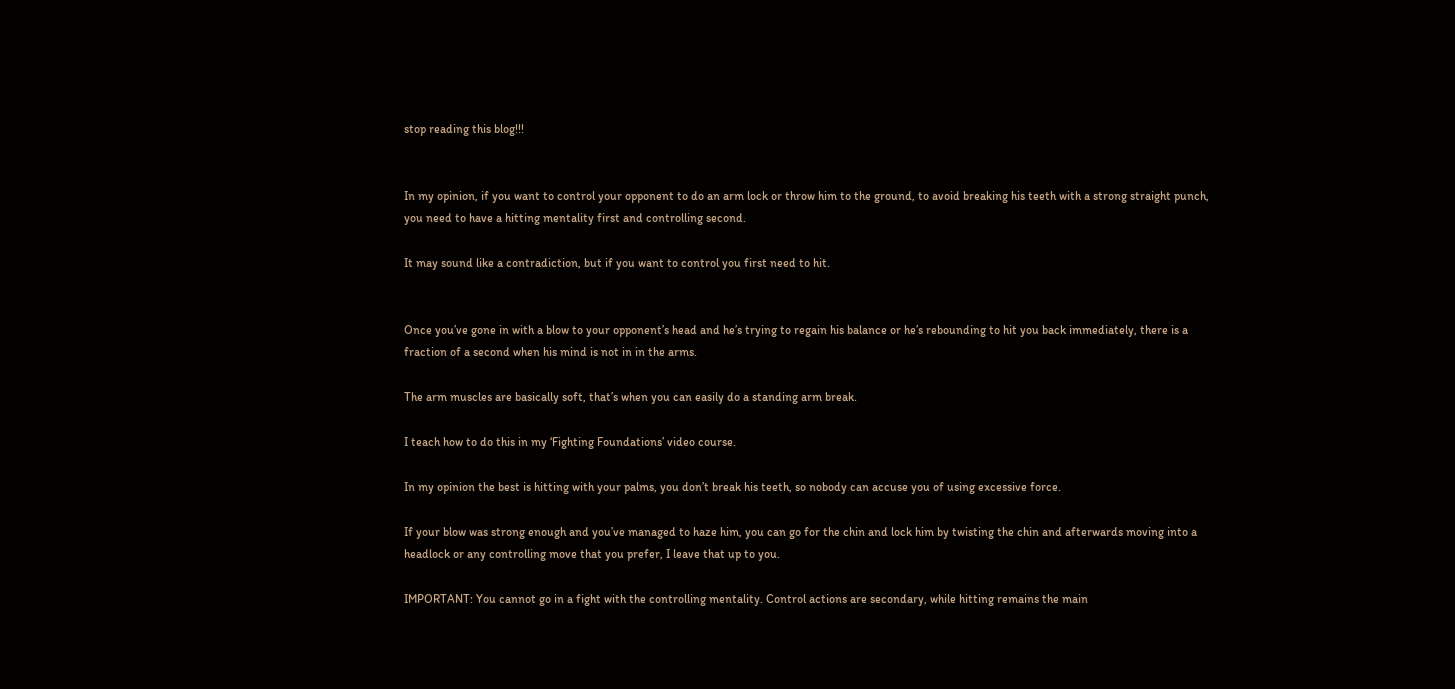stop reading this blog!!!


In my opinion, if you want to control your opponent to do an arm lock or throw him to the ground, to avoid breaking his teeth with a strong straight punch, you need to have a hitting mentality first and controlling second.

It may sound like a contradiction, but if you want to control you first need to hit.


Once you’ve gone in with a blow to your opponent’s head and he’s trying to regain his balance or he’s rebounding to hit you back immediately, there is a fraction of a second when his mind is not in in the arms.

The arm muscles are basically soft, that’s when you can easily do a standing arm break.

I teach how to do this in my ‘Fighting Foundations’ video course.

In my opinion the best is hitting with your palms, you don’t break his teeth, so nobody can accuse you of using excessive force.

If your blow was strong enough and you’ve managed to haze him, you can go for the chin and lock him by twisting the chin and afterwards moving into a headlock or any controlling move that you prefer, I leave that up to you.

IMPORTANT: You cannot go in a fight with the controlling mentality. Control actions are secondary, while hitting remains the main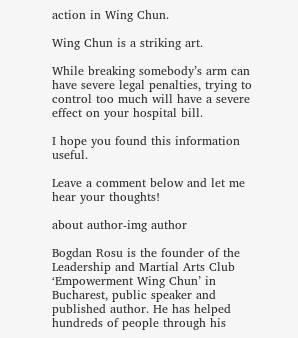action in Wing Chun.

Wing Chun is a striking art.

While breaking somebody’s arm can have severe legal penalties, trying to control too much will have a severe effect on your hospital bill.

I hope you found this information useful.

Leave a comment below and let me hear your thoughts!

about author-img author

Bogdan Rosu is the founder of the Leadership and Martial Arts Club ‘Empowerment Wing Chun’ in Bucharest, public speaker and published author. He has helped hundreds of people through his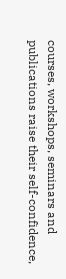courses, workshops, seminars and publications raise their self-confidence,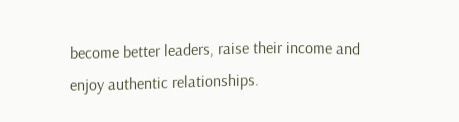become better leaders, raise their income and enjoy authentic relationships.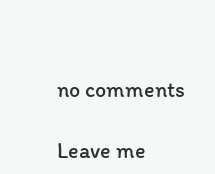no comments

Leave me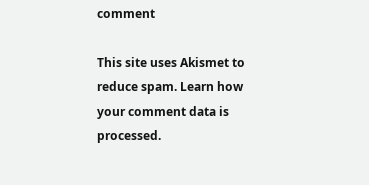comment

This site uses Akismet to reduce spam. Learn how your comment data is processed.